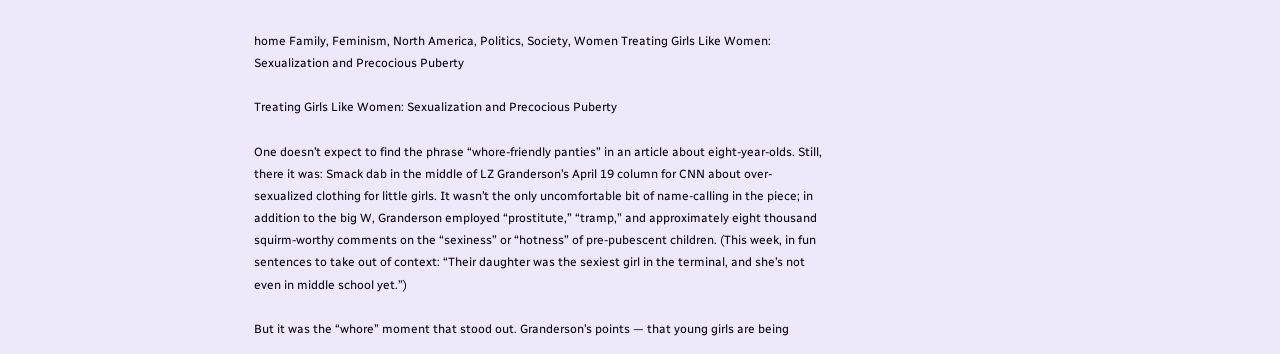home Family, Feminism, North America, Politics, Society, Women Treating Girls Like Women: Sexualization and Precocious Puberty

Treating Girls Like Women: Sexualization and Precocious Puberty

One doesn’t expect to find the phrase “whore-friendly panties” in an article about eight-year-olds. Still, there it was: Smack dab in the middle of LZ Granderson’s April 19 column for CNN about over-sexualized clothing for little girls. It wasn’t the only uncomfortable bit of name-calling in the piece; in addition to the big W, Granderson employed “prostitute,” “tramp,” and approximately eight thousand squirm-worthy comments on the “sexiness” or “hotness” of pre-pubescent children. (This week, in fun sentences to take out of context: “Their daughter was the sexiest girl in the terminal, and she’s not even in middle school yet.”)

But it was the “whore” moment that stood out. Granderson’s points — that young girls are being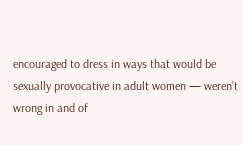encouraged to dress in ways that would be sexually provocative in adult women — weren’t wrong in and of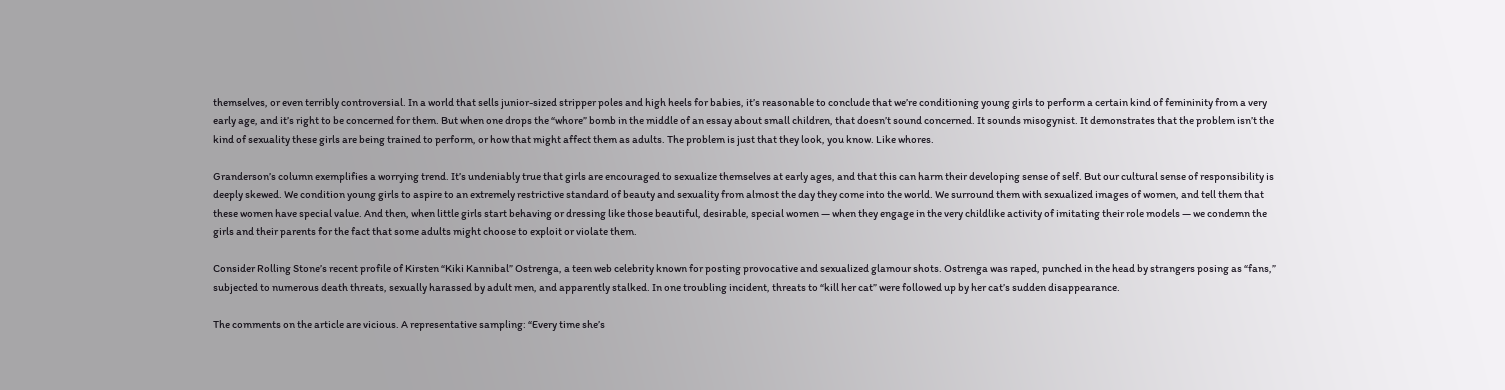themselves, or even terribly controversial. In a world that sells junior-sized stripper poles and high heels for babies, it’s reasonable to conclude that we’re conditioning young girls to perform a certain kind of femininity from a very early age, and it’s right to be concerned for them. But when one drops the “whore” bomb in the middle of an essay about small children, that doesn’t sound concerned. It sounds misogynist. It demonstrates that the problem isn’t the kind of sexuality these girls are being trained to perform, or how that might affect them as adults. The problem is just that they look, you know. Like whores.

Granderson’s column exemplifies a worrying trend. It’s undeniably true that girls are encouraged to sexualize themselves at early ages, and that this can harm their developing sense of self. But our cultural sense of responsibility is deeply skewed. We condition young girls to aspire to an extremely restrictive standard of beauty and sexuality from almost the day they come into the world. We surround them with sexualized images of women, and tell them that these women have special value. And then, when little girls start behaving or dressing like those beautiful, desirable, special women — when they engage in the very childlike activity of imitating their role models — we condemn the girls and their parents for the fact that some adults might choose to exploit or violate them.

Consider Rolling Stone’s recent profile of Kirsten “Kiki Kannibal” Ostrenga, a teen web celebrity known for posting provocative and sexualized glamour shots. Ostrenga was raped, punched in the head by strangers posing as “fans,” subjected to numerous death threats, sexually harassed by adult men, and apparently stalked. In one troubling incident, threats to “kill her cat” were followed up by her cat’s sudden disappearance.

The comments on the article are vicious. A representative sampling: “Every time she’s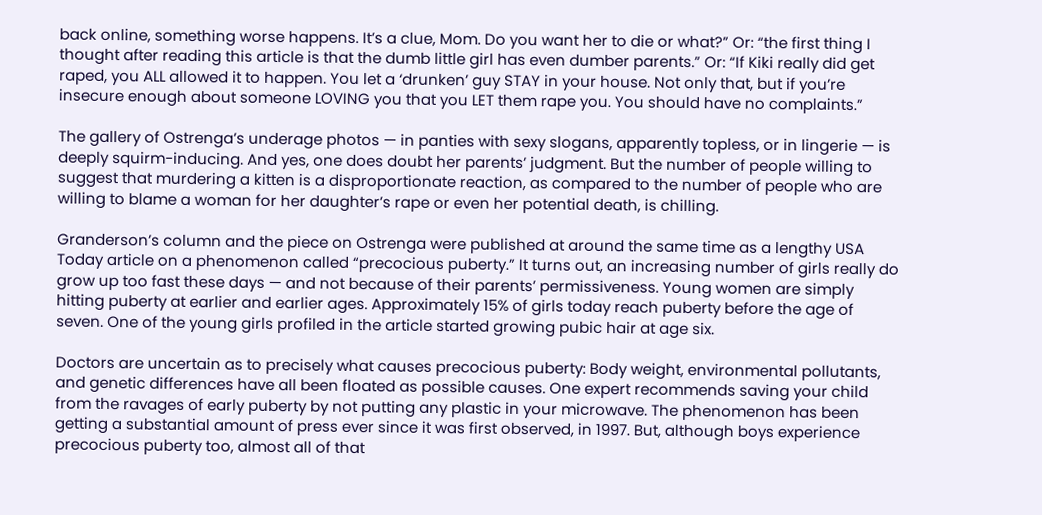back online, something worse happens. It’s a clue, Mom. Do you want her to die or what?” Or: “the first thing I thought after reading this article is that the dumb little girl has even dumber parents.” Or: “If Kiki really did get raped, you ALL allowed it to happen. You let a ‘drunken’ guy STAY in your house. Not only that, but if you’re insecure enough about someone LOVING you that you LET them rape you. You should have no complaints.”

The gallery of Ostrenga’s underage photos — in panties with sexy slogans, apparently topless, or in lingerie — is deeply squirm-inducing. And yes, one does doubt her parents’ judgment. But the number of people willing to suggest that murdering a kitten is a disproportionate reaction, as compared to the number of people who are willing to blame a woman for her daughter’s rape or even her potential death, is chilling.

Granderson’s column and the piece on Ostrenga were published at around the same time as a lengthy USA Today article on a phenomenon called “precocious puberty.” It turns out, an increasing number of girls really do grow up too fast these days — and not because of their parents’ permissiveness. Young women are simply hitting puberty at earlier and earlier ages. Approximately 15% of girls today reach puberty before the age of seven. One of the young girls profiled in the article started growing pubic hair at age six.

Doctors are uncertain as to precisely what causes precocious puberty: Body weight, environmental pollutants, and genetic differences have all been floated as possible causes. One expert recommends saving your child from the ravages of early puberty by not putting any plastic in your microwave. The phenomenon has been getting a substantial amount of press ever since it was first observed, in 1997. But, although boys experience precocious puberty too, almost all of that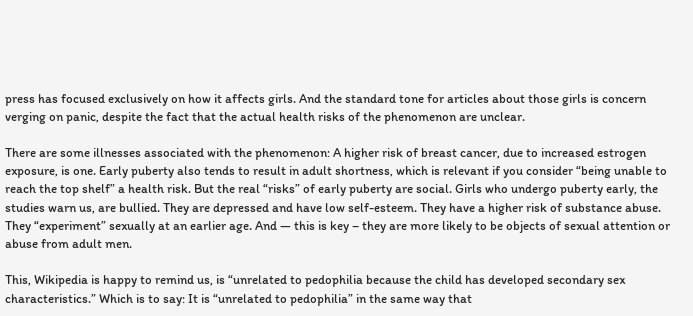press has focused exclusively on how it affects girls. And the standard tone for articles about those girls is concern verging on panic, despite the fact that the actual health risks of the phenomenon are unclear.

There are some illnesses associated with the phenomenon: A higher risk of breast cancer, due to increased estrogen exposure, is one. Early puberty also tends to result in adult shortness, which is relevant if you consider “being unable to reach the top shelf” a health risk. But the real “risks” of early puberty are social. Girls who undergo puberty early, the studies warn us, are bullied. They are depressed and have low self-esteem. They have a higher risk of substance abuse. They “experiment” sexually at an earlier age. And — this is key – they are more likely to be objects of sexual attention or abuse from adult men.

This, Wikipedia is happy to remind us, is “unrelated to pedophilia because the child has developed secondary sex characteristics.” Which is to say: It is “unrelated to pedophilia” in the same way that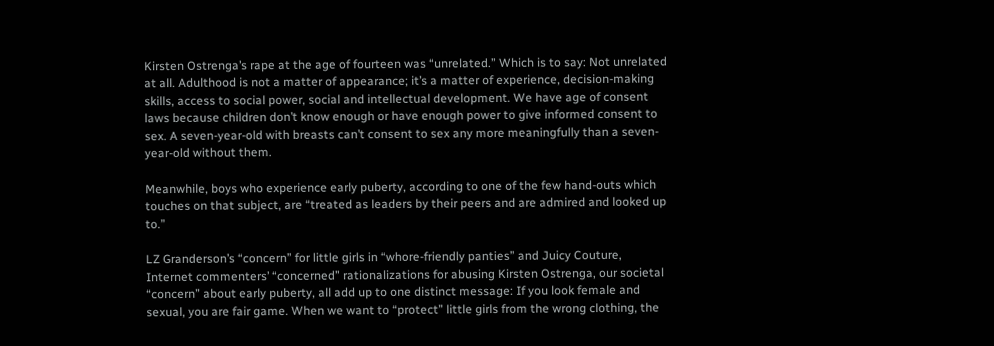Kirsten Ostrenga’s rape at the age of fourteen was “unrelated.” Which is to say: Not unrelated at all. Adulthood is not a matter of appearance; it’s a matter of experience, decision-making skills, access to social power, social and intellectual development. We have age of consent laws because children don’t know enough or have enough power to give informed consent to sex. A seven-year-old with breasts can’t consent to sex any more meaningfully than a seven-year-old without them.

Meanwhile, boys who experience early puberty, according to one of the few hand-outs which touches on that subject, are “treated as leaders by their peers and are admired and looked up to.”

LZ Granderson’s “concern” for little girls in “whore-friendly panties” and Juicy Couture, Internet commenters’ “concerned” rationalizations for abusing Kirsten Ostrenga, our societal “concern” about early puberty, all add up to one distinct message: If you look female and sexual, you are fair game. When we want to “protect” little girls from the wrong clothing, the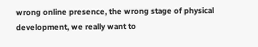wrong online presence, the wrong stage of physical development, we really want to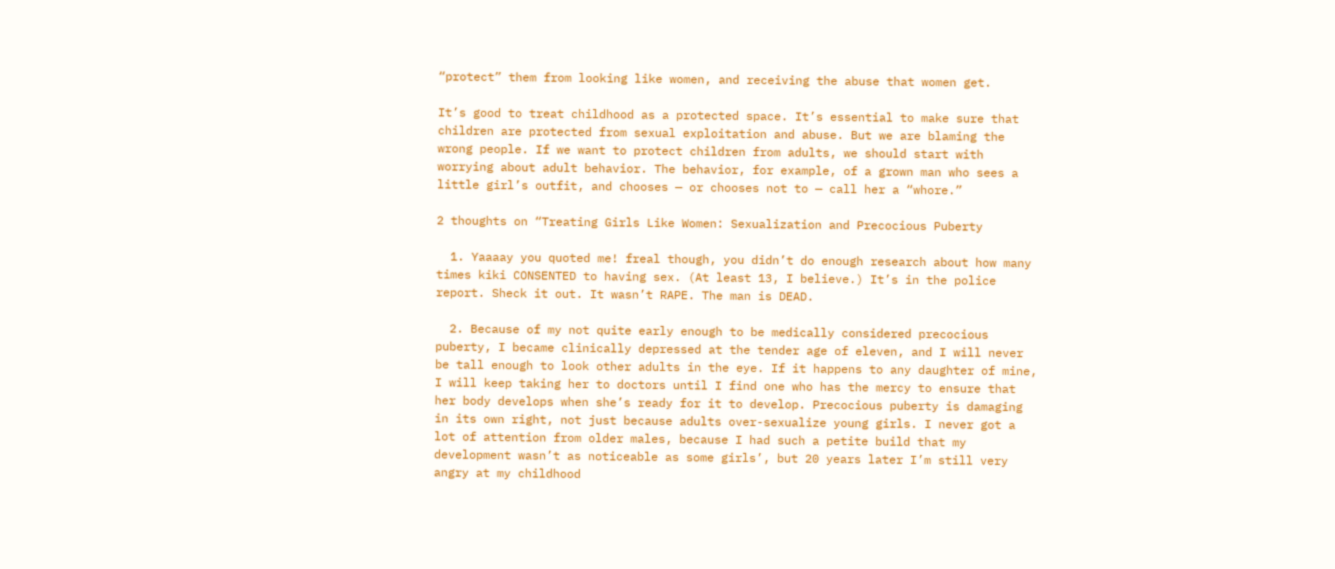“protect” them from looking like women, and receiving the abuse that women get.

It’s good to treat childhood as a protected space. It’s essential to make sure that children are protected from sexual exploitation and abuse. But we are blaming the wrong people. If we want to protect children from adults, we should start with worrying about adult behavior. The behavior, for example, of a grown man who sees a little girl’s outfit, and chooses — or chooses not to — call her a “whore.”

2 thoughts on “Treating Girls Like Women: Sexualization and Precocious Puberty

  1. Yaaaay you quoted me! freal though, you didn’t do enough research about how many times kiki CONSENTED to having sex. (At least 13, I believe.) It’s in the police report. Sheck it out. It wasn’t RAPE. The man is DEAD.

  2. Because of my not quite early enough to be medically considered precocious puberty, I became clinically depressed at the tender age of eleven, and I will never be tall enough to look other adults in the eye. If it happens to any daughter of mine, I will keep taking her to doctors until I find one who has the mercy to ensure that her body develops when she’s ready for it to develop. Precocious puberty is damaging in its own right, not just because adults over-sexualize young girls. I never got a lot of attention from older males, because I had such a petite build that my development wasn’t as noticeable as some girls’, but 20 years later I’m still very angry at my childhood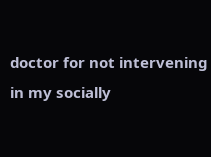doctor for not intervening in my socially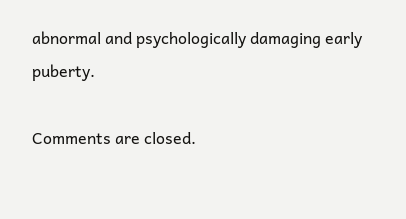abnormal and psychologically damaging early puberty.

Comments are closed.